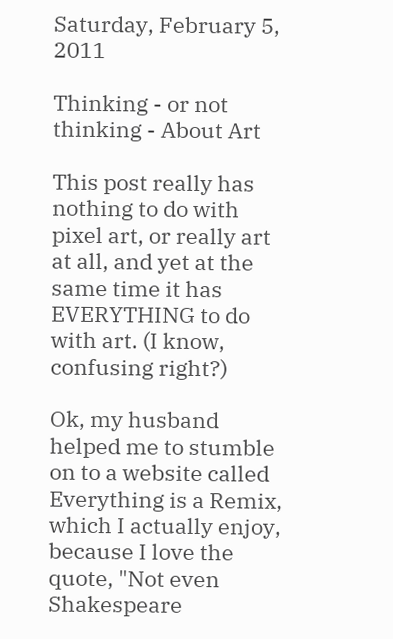Saturday, February 5, 2011

Thinking - or not thinking - About Art

This post really has nothing to do with pixel art, or really art at all, and yet at the same time it has EVERYTHING to do with art. (I know, confusing right?)

Ok, my husband helped me to stumble on to a website called Everything is a Remix, which I actually enjoy, because I love the quote, "Not even Shakespeare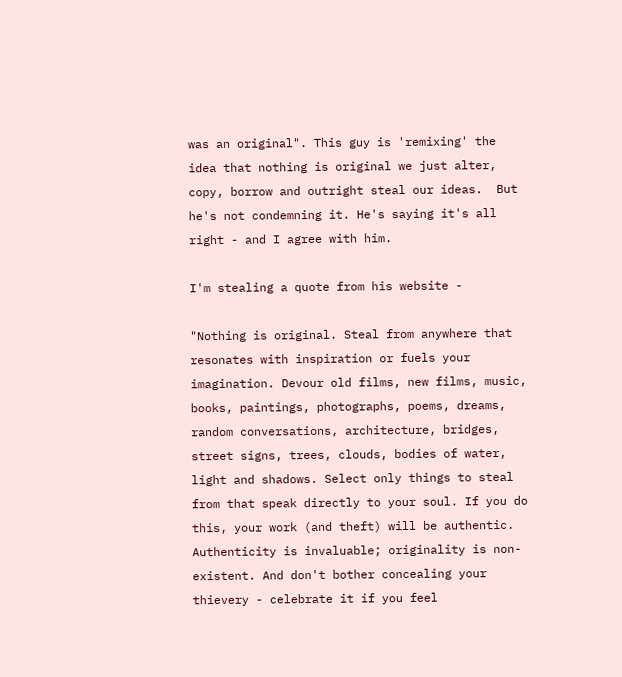was an original". This guy is 'remixing' the idea that nothing is original we just alter, copy, borrow and outright steal our ideas.  But he's not condemning it. He's saying it's all right - and I agree with him.

I'm stealing a quote from his website -

"Nothing is original. Steal from anywhere that resonates with inspiration or fuels your imagination. Devour old films, new films, music, books, paintings, photographs, poems, dreams, random conversations, architecture, bridges, street signs, trees, clouds, bodies of water, light and shadows. Select only things to steal from that speak directly to your soul. If you do this, your work (and theft) will be authentic. Authenticity is invaluable; originality is non-existent. And don't bother concealing your thievery - celebrate it if you feel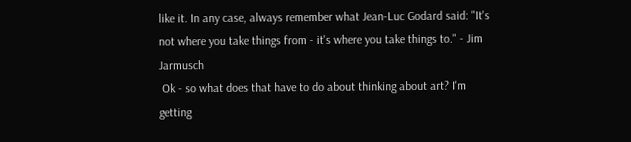like it. In any case, always remember what Jean-Luc Godard said: "It's not where you take things from - it's where you take things to." - Jim Jarmusch
 Ok - so what does that have to do about thinking about art? I'm getting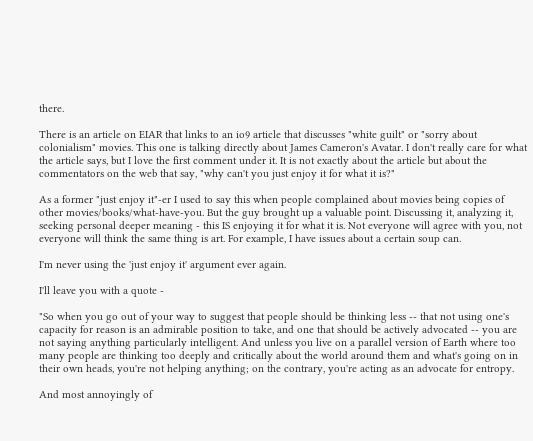there.

There is an article on EIAR that links to an io9 article that discusses "white guilt" or "sorry about colonialism" movies. This one is talking directly about James Cameron's Avatar. I don't really care for what the article says, but I love the first comment under it. It is not exactly about the article but about the commentators on the web that say, "why can't you just enjoy it for what it is?"

As a former "just enjoy it"-er I used to say this when people complained about movies being copies of other movies/books/what-have-you. But the guy brought up a valuable point. Discussing it, analyzing it, seeking personal deeper meaning - this IS enjoying it for what it is. Not everyone will agree with you, not everyone will think the same thing is art. For example, I have issues about a certain soup can.

I'm never using the 'just enjoy it' argument ever again.

I'll leave you with a quote -

"So when you go out of your way to suggest that people should be thinking less -- that not using one's capacity for reason is an admirable position to take, and one that should be actively advocated -- you are not saying anything particularly intelligent. And unless you live on a parallel version of Earth where too many people are thinking too deeply and critically about the world around them and what's going on in their own heads, you're not helping anything; on the contrary, you're acting as an advocate for entropy.

And most annoyingly of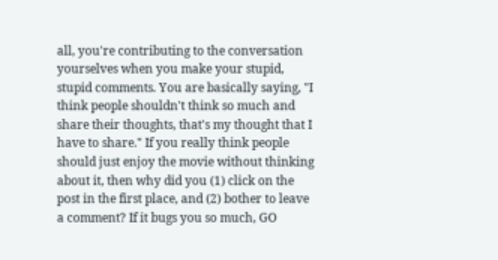all, you're contributing to the conversation yourselves when you make your stupid, stupid comments. You are basically saying, "I think people shouldn't think so much and share their thoughts, that's my thought that I have to share." If you really think people should just enjoy the movie without thinking about it, then why did you (1) click on the post in the first place, and (2) bother to leave a comment? If it bugs you so much, GO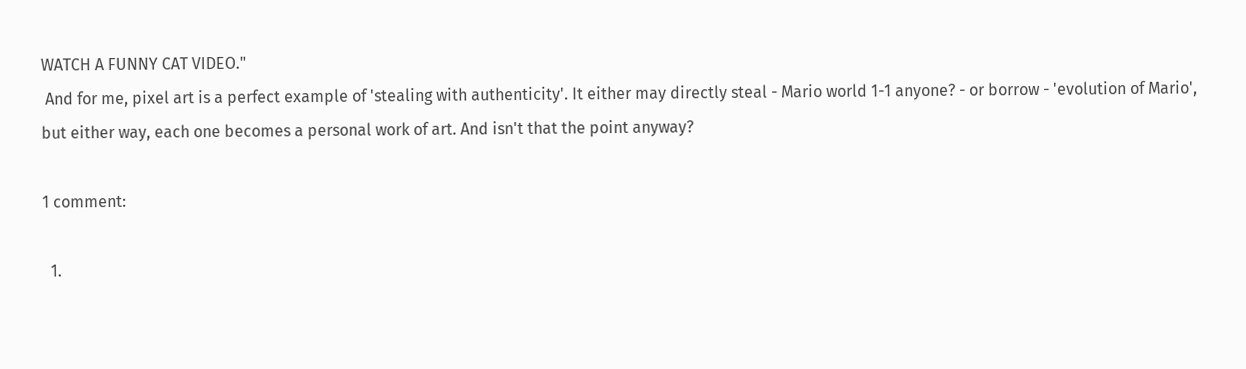WATCH A FUNNY CAT VIDEO."
 And for me, pixel art is a perfect example of 'stealing with authenticity'. It either may directly steal - Mario world 1-1 anyone? - or borrow - 'evolution of Mario', but either way, each one becomes a personal work of art. And isn't that the point anyway?

1 comment:

  1.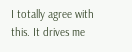I totally agree with this. It drives me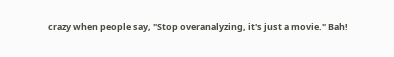crazy when people say, "Stop overanalyzing, it's just a movie." Bah!